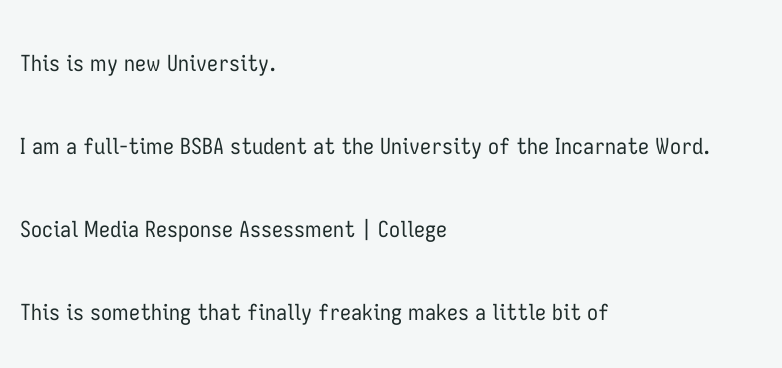This is my new University.

I am a full-time BSBA student at the University of the Incarnate Word.

Social Media Response Assessment | College

This is something that finally freaking makes a little bit of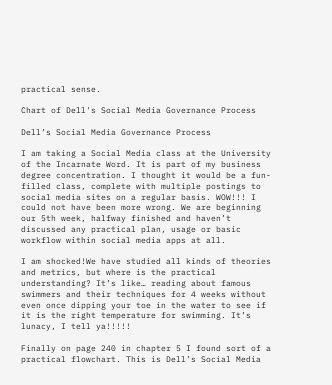practical sense.

Chart of Dell's Social Media Governance Process

Dell’s Social Media Governance Process

I am taking a Social Media class at the University of the Incarnate Word. It is part of my business degree concentration. I thought it would be a fun-filled class, complete with multiple postings to social media sites on a regular basis. WOW!!! I could not have been more wrong. We are beginning our 5th week, halfway finished and haven’t discussed any practical plan, usage or basic workflow within social media apps at all.

I am shocked!We have studied all kinds of theories and metrics, but where is the practical understanding? It’s like… reading about famous swimmers and their techniques for 4 weeks without even once dipping your toe in the water to see if it is the right temperature for swimming. It’s lunacy, I tell ya!!!!!

Finally on page 240 in chapter 5 I found sort of a practical flowchart. This is Dell’s Social Media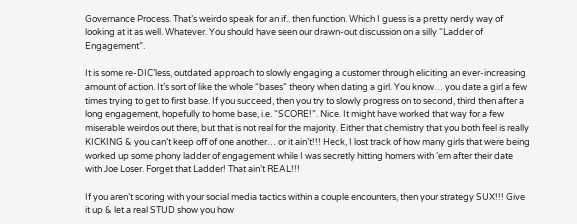Governance Process. That’s weirdo speak for an if.. then function. Which I guess is a pretty nerdy way of looking at it as well. Whatever. You should have seen our drawn-out discussion on a silly “Ladder of Engagement”.

It is some re-DIC’less, outdated approach to slowly engaging a customer through eliciting an ever-increasing amount of action. It’s sort of like the whole “bases” theory when dating a girl. You know… you date a girl a few times trying to get to first base. If you succeed, then you try to slowly progress on to second, third then after a long engagement, hopefully to home base, i.e. “SCORE!”. Nice. It might have worked that way for a few miserable weirdos out there, but that is not real for the majority. Either that chemistry that you both feel is really KICKING & you can’t keep off of one another… or it ain’t!!! Heck, I lost track of how many girls that were being worked up some phony ladder of engagement while I was secretly hitting homers with ’em after their date with Joe Loser. Forget that Ladder! That ain’t REAL!!!

If you aren’t scoring with your social media tactics within a couple encounters, then your strategy SUX!!! Give it up & let a real STUD show you how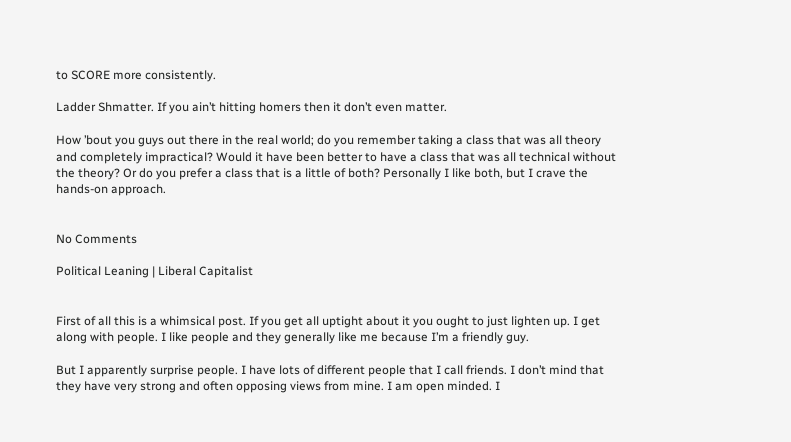to SCORE more consistently.

Ladder Shmatter. If you ain’t hitting homers then it don’t even matter.

How ’bout you guys out there in the real world; do you remember taking a class that was all theory and completely impractical? Would it have been better to have a class that was all technical without the theory? Or do you prefer a class that is a little of both? Personally I like both, but I crave the hands-on approach.


No Comments

Political Leaning | Liberal Capitalist


First of all this is a whimsical post. If you get all uptight about it you ought to just lighten up. I get along with people. I like people and they generally like me because I’m a friendly guy.

But I apparently surprise people. I have lots of different people that I call friends. I don’t mind that they have very strong and often opposing views from mine. I am open minded. I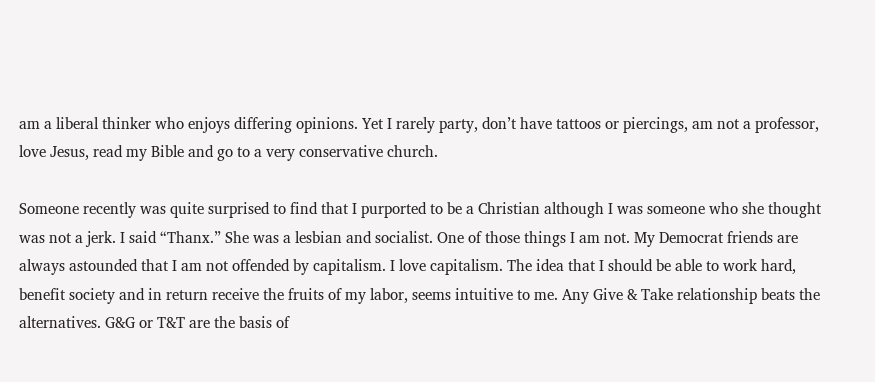am a liberal thinker who enjoys differing opinions. Yet I rarely party, don’t have tattoos or piercings, am not a professor, love Jesus, read my Bible and go to a very conservative church.

Someone recently was quite surprised to find that I purported to be a Christian although I was someone who she thought was not a jerk. I said “Thanx.” She was a lesbian and socialist. One of those things I am not. My Democrat friends are always astounded that I am not offended by capitalism. I love capitalism. The idea that I should be able to work hard, benefit society and in return receive the fruits of my labor, seems intuitive to me. Any Give & Take relationship beats the alternatives. G&G or T&T are the basis of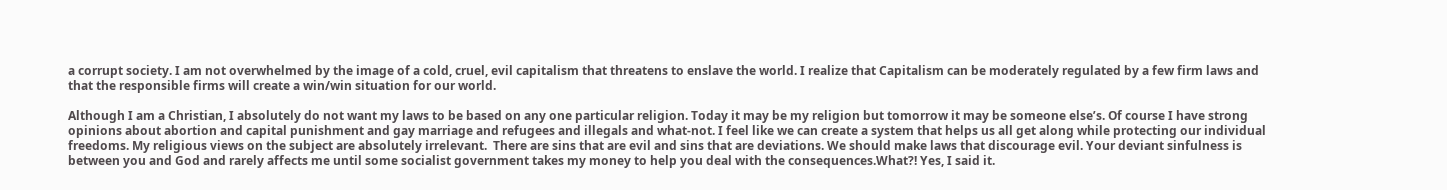a corrupt society. I am not overwhelmed by the image of a cold, cruel, evil capitalism that threatens to enslave the world. I realize that Capitalism can be moderately regulated by a few firm laws and that the responsible firms will create a win/win situation for our world.

Although I am a Christian, I absolutely do not want my laws to be based on any one particular religion. Today it may be my religion but tomorrow it may be someone else’s. Of course I have strong opinions about abortion and capital punishment and gay marriage and refugees and illegals and what-not. I feel like we can create a system that helps us all get along while protecting our individual freedoms. My religious views on the subject are absolutely irrelevant.  There are sins that are evil and sins that are deviations. We should make laws that discourage evil. Your deviant sinfulness is between you and God and rarely affects me until some socialist government takes my money to help you deal with the consequences.What?! Yes, I said it.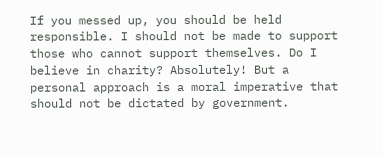If you messed up, you should be held responsible. I should not be made to support those who cannot support themselves. Do I believe in charity? Absolutely! But a personal approach is a moral imperative that should not be dictated by government.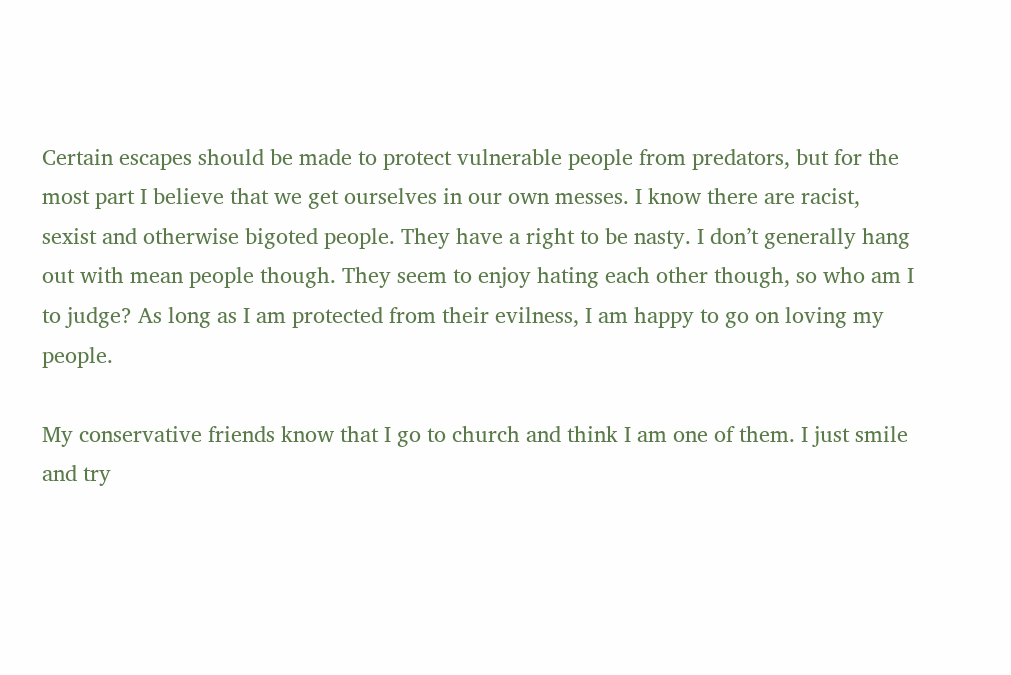Certain escapes should be made to protect vulnerable people from predators, but for the most part I believe that we get ourselves in our own messes. I know there are racist, sexist and otherwise bigoted people. They have a right to be nasty. I don’t generally hang out with mean people though. They seem to enjoy hating each other though, so who am I to judge? As long as I am protected from their evilness, I am happy to go on loving my people.

My conservative friends know that I go to church and think I am one of them. I just smile and try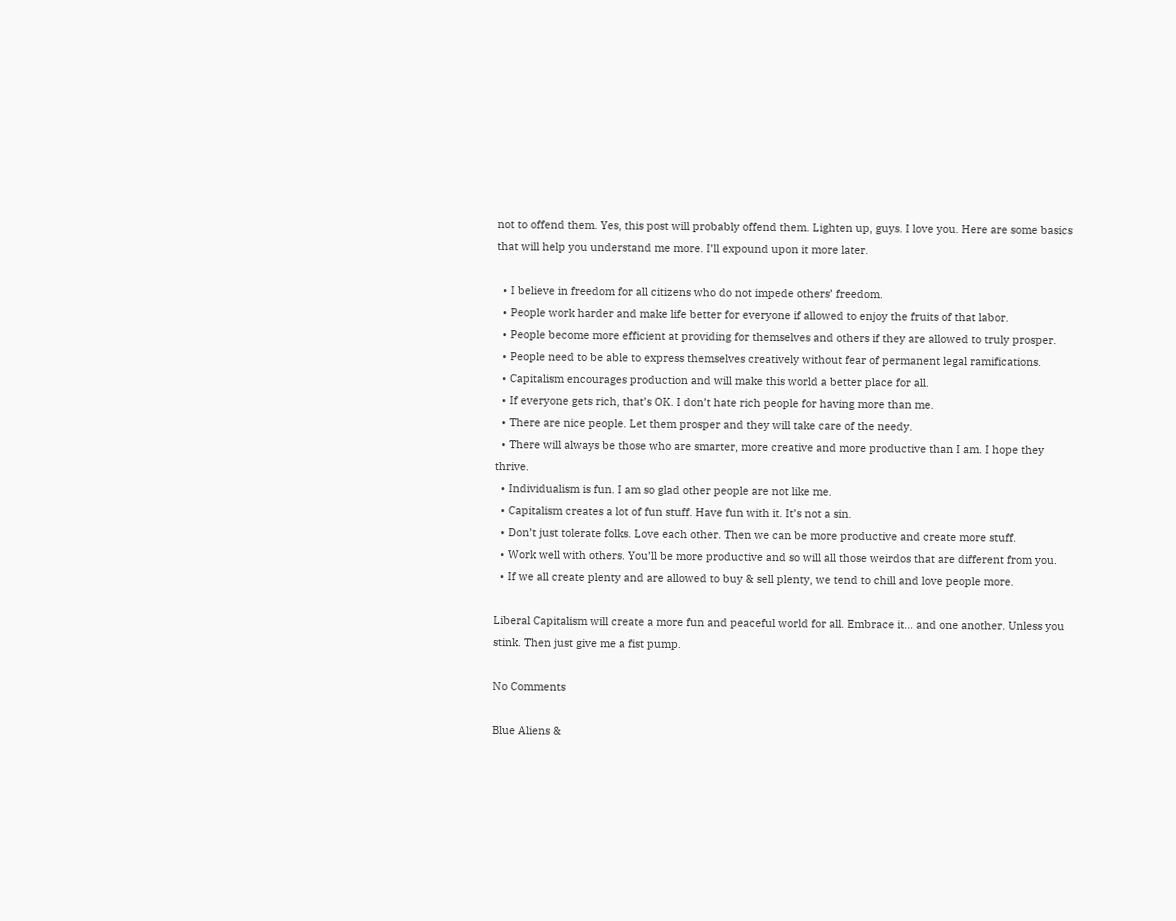not to offend them. Yes, this post will probably offend them. Lighten up, guys. I love you. Here are some basics that will help you understand me more. I’ll expound upon it more later.

  • I believe in freedom for all citizens who do not impede others’ freedom.
  • People work harder and make life better for everyone if allowed to enjoy the fruits of that labor.
  • People become more efficient at providing for themselves and others if they are allowed to truly prosper.
  • People need to be able to express themselves creatively without fear of permanent legal ramifications.
  • Capitalism encourages production and will make this world a better place for all.
  • If everyone gets rich, that’s OK. I don’t hate rich people for having more than me.
  • There are nice people. Let them prosper and they will take care of the needy.
  • There will always be those who are smarter, more creative and more productive than I am. I hope they thrive.
  • Individualism is fun. I am so glad other people are not like me.
  • Capitalism creates a lot of fun stuff. Have fun with it. It’s not a sin.
  • Don’t just tolerate folks. Love each other. Then we can be more productive and create more stuff.
  • Work well with others. You’ll be more productive and so will all those weirdos that are different from you.
  • If we all create plenty and are allowed to buy & sell plenty, we tend to chill and love people more.

Liberal Capitalism will create a more fun and peaceful world for all. Embrace it… and one another. Unless you stink. Then just give me a fist pump.

No Comments

Blue Aliens &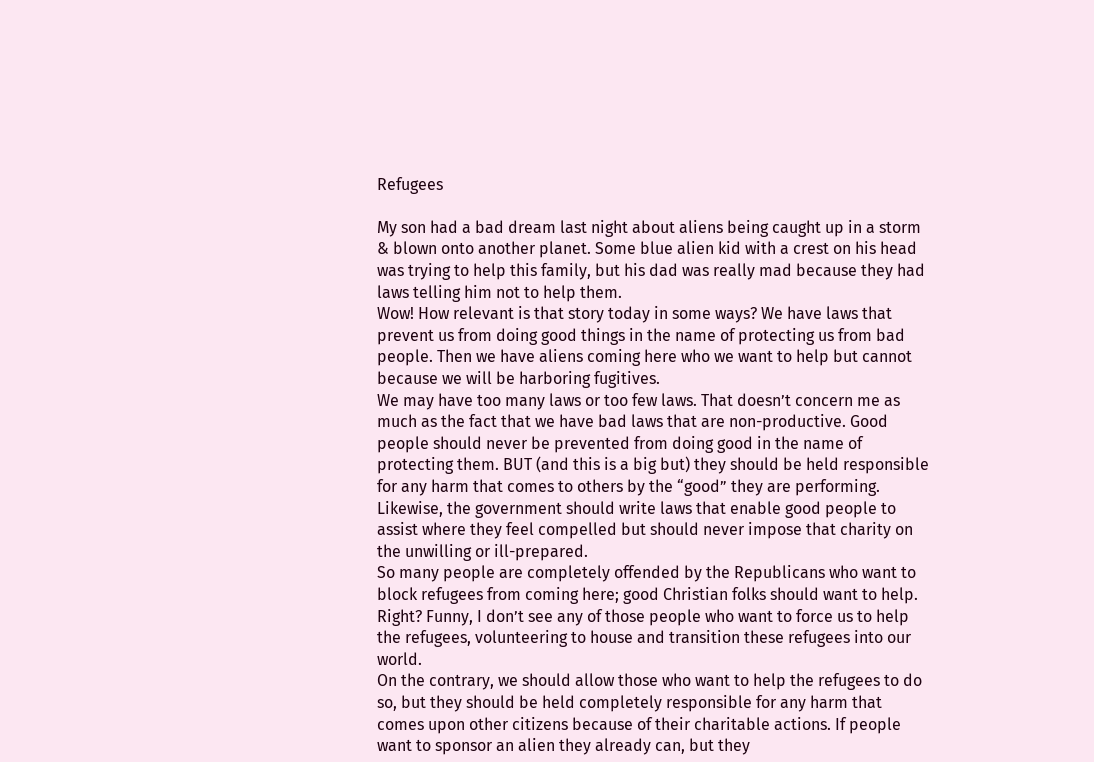Refugees

My son had a bad dream last night about aliens being caught up in a storm & blown onto another planet. Some blue alien kid with a crest on his head was trying to help this family, but his dad was really mad because they had laws telling him not to help them.
Wow! How relevant is that story today in some ways? We have laws that prevent us from doing good things in the name of protecting us from bad people. Then we have aliens coming here who we want to help but cannot because we will be harboring fugitives.
We may have too many laws or too few laws. That doesn’t concern me as much as the fact that we have bad laws that are non-productive. Good people should never be prevented from doing good in the name of protecting them. BUT (and this is a big but) they should be held responsible for any harm that comes to others by the “good” they are performing. Likewise, the government should write laws that enable good people to assist where they feel compelled but should never impose that charity on the unwilling or ill-prepared.
So many people are completely offended by the Republicans who want to block refugees from coming here; good Christian folks should want to help. Right? Funny, I don’t see any of those people who want to force us to help the refugees, volunteering to house and transition these refugees into our world.
On the contrary, we should allow those who want to help the refugees to do so, but they should be held completely responsible for any harm that comes upon other citizens because of their charitable actions. If people want to sponsor an alien they already can, but they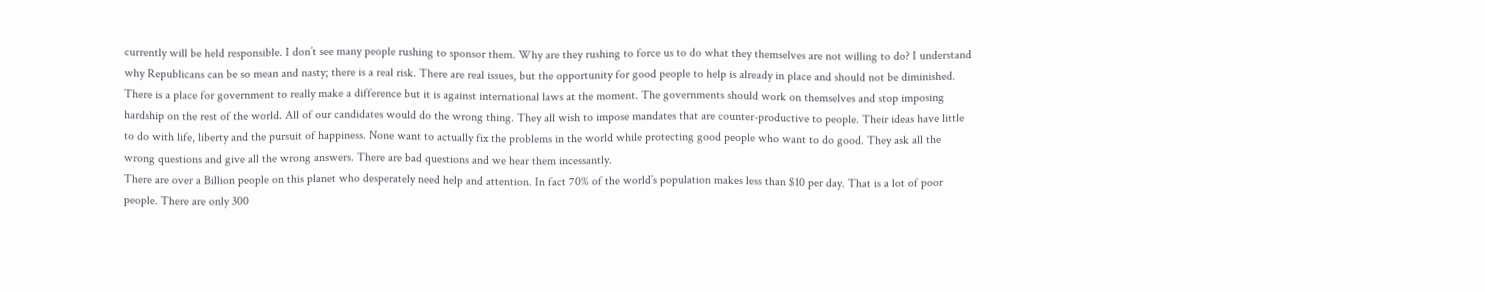currently will be held responsible. I don’t see many people rushing to sponsor them. Why are they rushing to force us to do what they themselves are not willing to do? I understand why Republicans can be so mean and nasty; there is a real risk. There are real issues, but the opportunity for good people to help is already in place and should not be diminished.
There is a place for government to really make a difference but it is against international laws at the moment. The governments should work on themselves and stop imposing hardship on the rest of the world. All of our candidates would do the wrong thing. They all wish to impose mandates that are counter-productive to people. Their ideas have little to do with life, liberty and the pursuit of happiness. None want to actually fix the problems in the world while protecting good people who want to do good. They ask all the wrong questions and give all the wrong answers. There are bad questions and we hear them incessantly.
There are over a Billion people on this planet who desperately need help and attention. In fact 70% of the world’s population makes less than $10 per day. That is a lot of poor people. There are only 300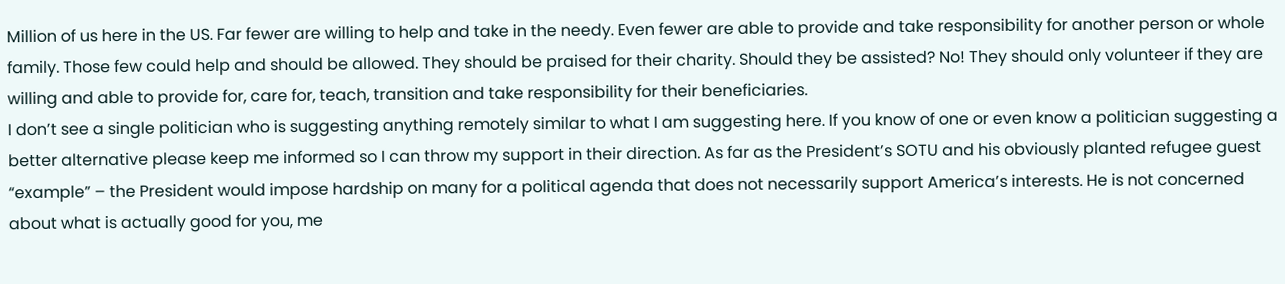Million of us here in the US. Far fewer are willing to help and take in the needy. Even fewer are able to provide and take responsibility for another person or whole family. Those few could help and should be allowed. They should be praised for their charity. Should they be assisted? No! They should only volunteer if they are willing and able to provide for, care for, teach, transition and take responsibility for their beneficiaries.
I don’t see a single politician who is suggesting anything remotely similar to what I am suggesting here. If you know of one or even know a politician suggesting a better alternative please keep me informed so I can throw my support in their direction. As far as the President’s SOTU and his obviously planted refugee guest “example” – the President would impose hardship on many for a political agenda that does not necessarily support America’s interests. He is not concerned about what is actually good for you, me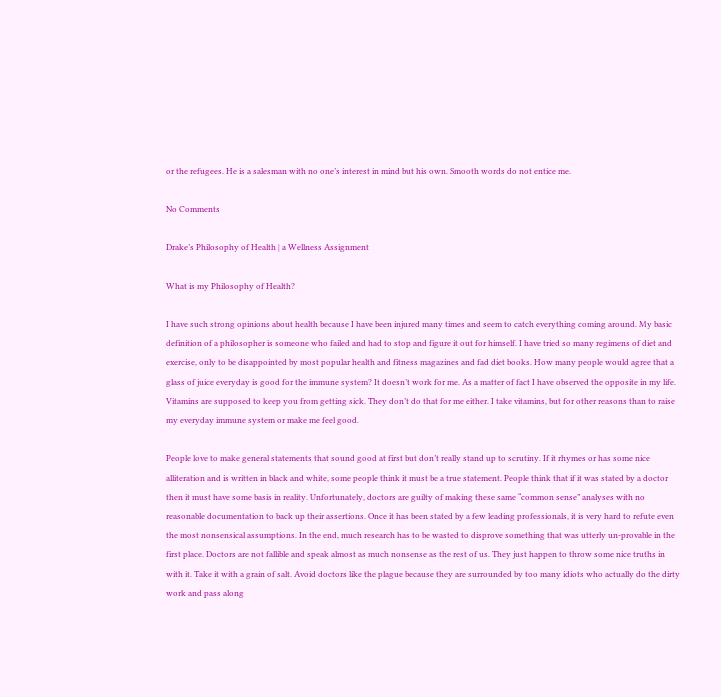or the refugees. He is a salesman with no one’s interest in mind but his own. Smooth words do not entice me.

No Comments

Drake’s Philosophy of Health | a Wellness Assignment

What is my Philosophy of Health?

I have such strong opinions about health because I have been injured many times and seem to catch everything coming around. My basic definition of a philosopher is someone who failed and had to stop and figure it out for himself. I have tried so many regimens of diet and exercise, only to be disappointed by most popular health and fitness magazines and fad diet books. How many people would agree that a glass of juice everyday is good for the immune system? It doesn’t work for me. As a matter of fact I have observed the opposite in my life. Vitamins are supposed to keep you from getting sick. They don’t do that for me either. I take vitamins, but for other reasons than to raise my everyday immune system or make me feel good.

People love to make general statements that sound good at first but don’t really stand up to scrutiny. If it rhymes or has some nice alliteration and is written in black and white, some people think it must be a true statement. People think that if it was stated by a doctor then it must have some basis in reality. Unfortunately, doctors are guilty of making these same “common sense” analyses with no reasonable documentation to back up their assertions. Once it has been stated by a few leading professionals, it is very hard to refute even the most nonsensical assumptions. In the end, much research has to be wasted to disprove something that was utterly un-provable in the first place. Doctors are not fallible and speak almost as much nonsense as the rest of us. They just happen to throw some nice truths in with it. Take it with a grain of salt. Avoid doctors like the plague because they are surrounded by too many idiots who actually do the dirty work and pass along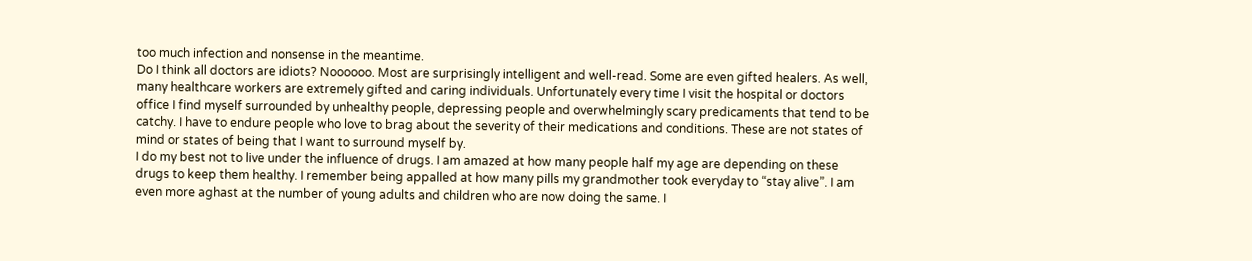too much infection and nonsense in the meantime.
Do I think all doctors are idiots? Noooooo. Most are surprisingly intelligent and well-read. Some are even gifted healers. As well, many healthcare workers are extremely gifted and caring individuals. Unfortunately every time I visit the hospital or doctors office I find myself surrounded by unhealthy people, depressing people and overwhelmingly scary predicaments that tend to be catchy. I have to endure people who love to brag about the severity of their medications and conditions. These are not states of mind or states of being that I want to surround myself by.
I do my best not to live under the influence of drugs. I am amazed at how many people half my age are depending on these drugs to keep them healthy. I remember being appalled at how many pills my grandmother took everyday to “stay alive”. I am even more aghast at the number of young adults and children who are now doing the same. I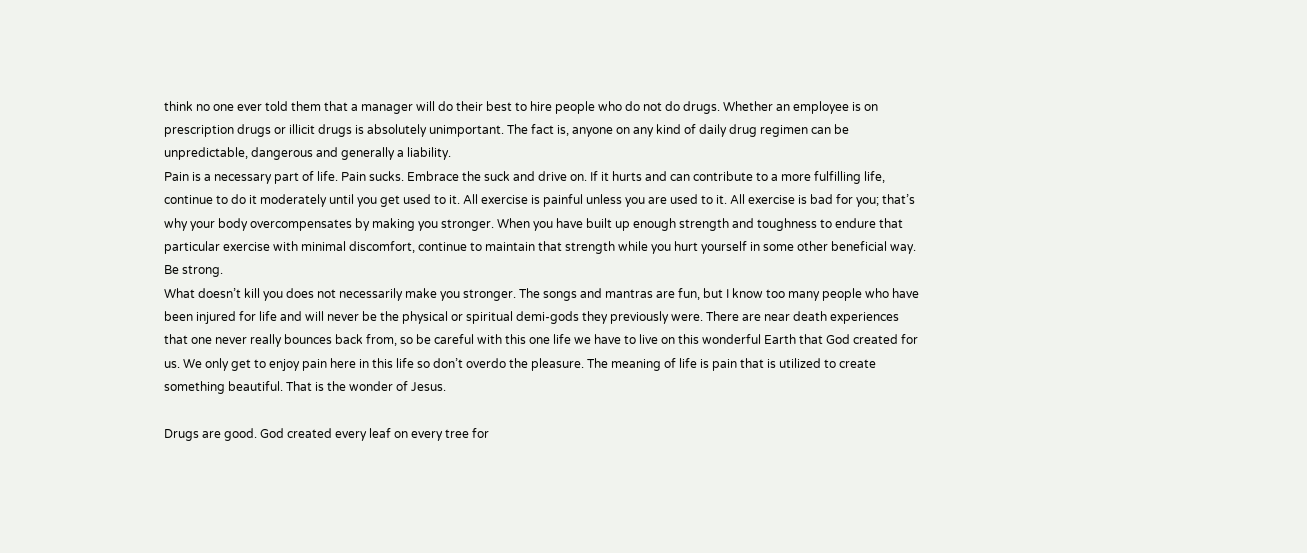think no one ever told them that a manager will do their best to hire people who do not do drugs. Whether an employee is on prescription drugs or illicit drugs is absolutely unimportant. The fact is, anyone on any kind of daily drug regimen can be unpredictable, dangerous and generally a liability.
Pain is a necessary part of life. Pain sucks. Embrace the suck and drive on. If it hurts and can contribute to a more fulfilling life, continue to do it moderately until you get used to it. All exercise is painful unless you are used to it. All exercise is bad for you; that’s why your body overcompensates by making you stronger. When you have built up enough strength and toughness to endure that particular exercise with minimal discomfort, continue to maintain that strength while you hurt yourself in some other beneficial way. Be strong.
What doesn’t kill you does not necessarily make you stronger. The songs and mantras are fun, but I know too many people who have been injured for life and will never be the physical or spiritual demi-gods they previously were. There are near death experiences that one never really bounces back from, so be careful with this one life we have to live on this wonderful Earth that God created for us. We only get to enjoy pain here in this life so don’t overdo the pleasure. The meaning of life is pain that is utilized to create something beautiful. That is the wonder of Jesus.

Drugs are good. God created every leaf on every tree for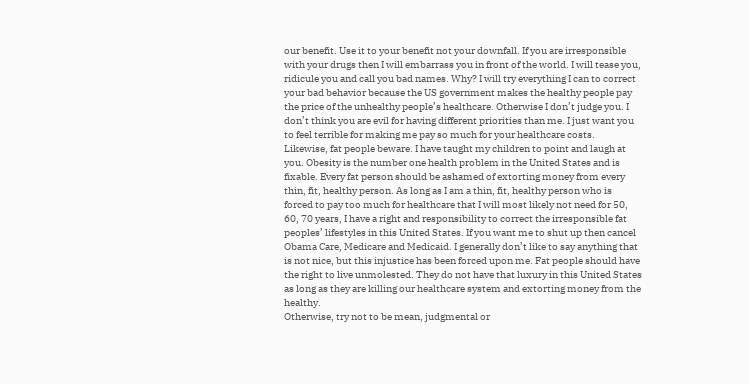our benefit. Use it to your benefit not your downfall. If you are irresponsible with your drugs then I will embarrass you in front of the world. I will tease you, ridicule you and call you bad names. Why? I will try everything I can to correct your bad behavior because the US government makes the healthy people pay the price of the unhealthy people’s healthcare. Otherwise I don’t judge you. I don’t think you are evil for having different priorities than me. I just want you to feel terrible for making me pay so much for your healthcare costs.
Likewise, fat people beware. I have taught my children to point and laugh at you. Obesity is the number one health problem in the United States and is fixable. Every fat person should be ashamed of extorting money from every thin, fit, healthy person. As long as I am a thin, fit, healthy person who is forced to pay too much for healthcare that I will most likely not need for 50, 60, 70 years, I have a right and responsibility to correct the irresponsible fat peoples’ lifestyles in this United States. If you want me to shut up then cancel Obama Care, Medicare and Medicaid. I generally don’t like to say anything that is not nice, but this injustice has been forced upon me. Fat people should have the right to live unmolested. They do not have that luxury in this United States as long as they are killing our healthcare system and extorting money from the healthy.
Otherwise, try not to be mean, judgmental or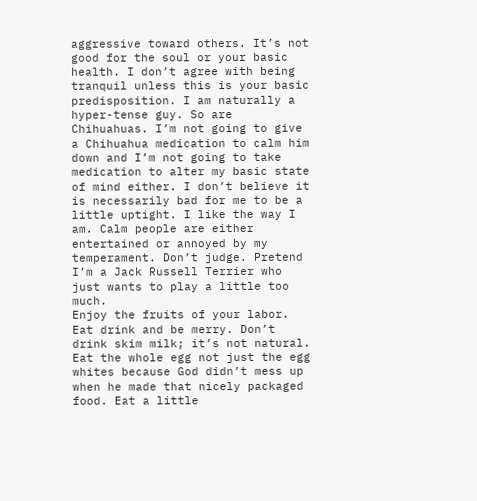aggressive toward others. It’s not good for the soul or your basic health. I don’t agree with being tranquil unless this is your basic predisposition. I am naturally a hyper-tense guy. So are Chihuahuas. I’m not going to give a Chihuahua medication to calm him down and I’m not going to take medication to alter my basic state of mind either. I don’t believe it is necessarily bad for me to be a little uptight. I like the way I am. Calm people are either entertained or annoyed by my temperament. Don’t judge. Pretend I’m a Jack Russell Terrier who just wants to play a little too much.
Enjoy the fruits of your labor. Eat drink and be merry. Don’t drink skim milk; it’s not natural. Eat the whole egg not just the egg whites because God didn’t mess up when he made that nicely packaged food. Eat a little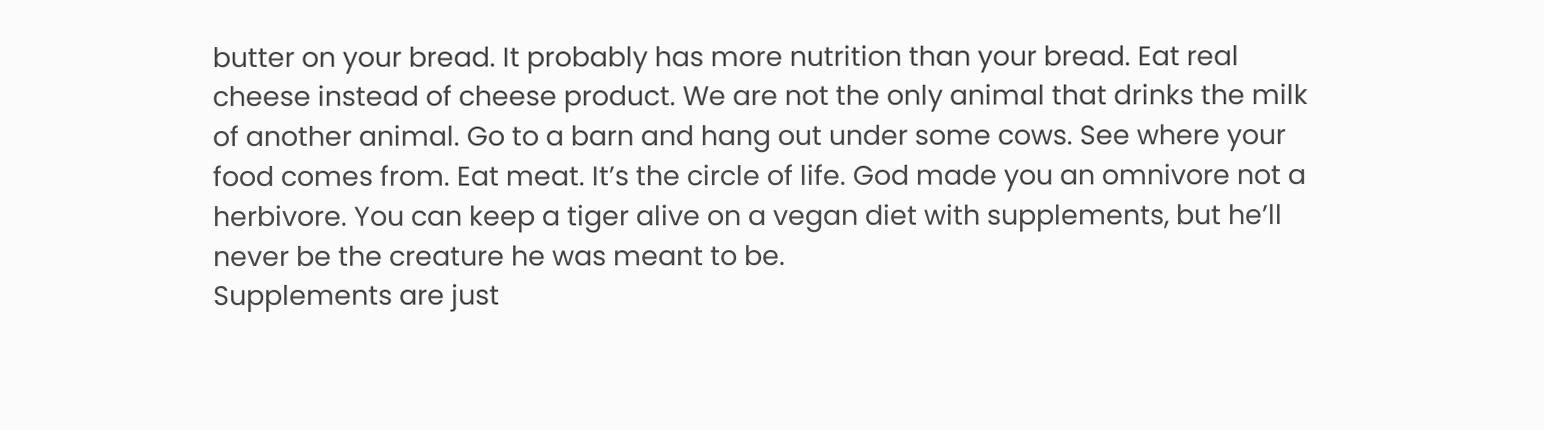butter on your bread. It probably has more nutrition than your bread. Eat real cheese instead of cheese product. We are not the only animal that drinks the milk of another animal. Go to a barn and hang out under some cows. See where your food comes from. Eat meat. It’s the circle of life. God made you an omnivore not a herbivore. You can keep a tiger alive on a vegan diet with supplements, but he’ll never be the creature he was meant to be.
Supplements are just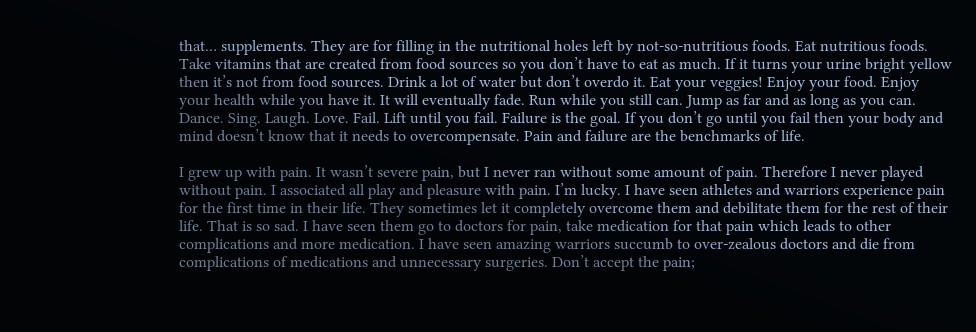that… supplements. They are for filling in the nutritional holes left by not-so-nutritious foods. Eat nutritious foods. Take vitamins that are created from food sources so you don’t have to eat as much. If it turns your urine bright yellow then it’s not from food sources. Drink a lot of water but don’t overdo it. Eat your veggies! Enjoy your food. Enjoy your health while you have it. It will eventually fade. Run while you still can. Jump as far and as long as you can. Dance. Sing. Laugh. Love. Fail. Lift until you fail. Failure is the goal. If you don’t go until you fail then your body and mind doesn’t know that it needs to overcompensate. Pain and failure are the benchmarks of life.

I grew up with pain. It wasn’t severe pain, but I never ran without some amount of pain. Therefore I never played without pain. I associated all play and pleasure with pain. I’m lucky. I have seen athletes and warriors experience pain for the first time in their life. They sometimes let it completely overcome them and debilitate them for the rest of their life. That is so sad. I have seen them go to doctors for pain, take medication for that pain which leads to other complications and more medication. I have seen amazing warriors succumb to over-zealous doctors and die from complications of medications and unnecessary surgeries. Don’t accept the pain;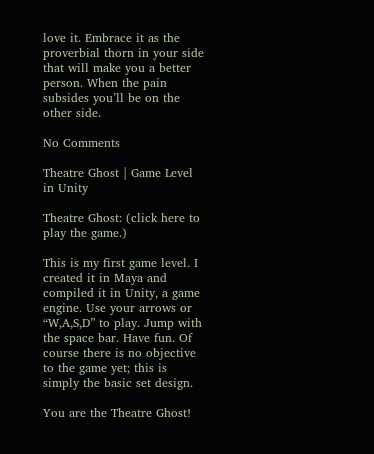love it. Embrace it as the proverbial thorn in your side that will make you a better person. When the pain subsides you’ll be on the other side.

No Comments

Theatre Ghost | Game Level in Unity

Theatre Ghost: (click here to play the game.)

This is my first game level. I created it in Maya and compiled it in Unity, a game engine. Use your arrows or “W,A,S,D” to play. Jump with the space bar. Have fun. Of course there is no objective to the game yet; this is simply the basic set design.

You are the Theatre Ghost!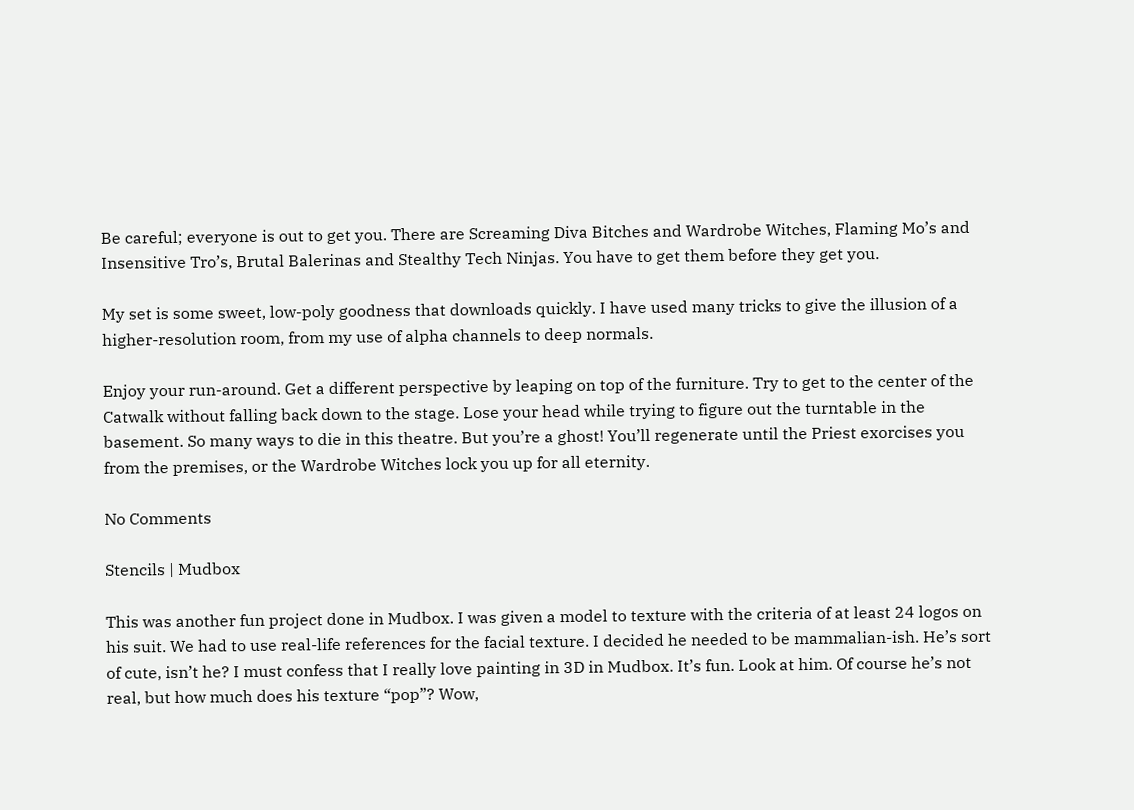Be careful; everyone is out to get you. There are Screaming Diva Bitches and Wardrobe Witches, Flaming Mo’s and Insensitive Tro’s, Brutal Balerinas and Stealthy Tech Ninjas. You have to get them before they get you.

My set is some sweet, low-poly goodness that downloads quickly. I have used many tricks to give the illusion of a higher-resolution room, from my use of alpha channels to deep normals.

Enjoy your run-around. Get a different perspective by leaping on top of the furniture. Try to get to the center of the Catwalk without falling back down to the stage. Lose your head while trying to figure out the turntable in the basement. So many ways to die in this theatre. But you’re a ghost! You’ll regenerate until the Priest exorcises you from the premises, or the Wardrobe Witches lock you up for all eternity.

No Comments

Stencils | Mudbox

This was another fun project done in Mudbox. I was given a model to texture with the criteria of at least 24 logos on his suit. We had to use real-life references for the facial texture. I decided he needed to be mammalian-ish. He’s sort of cute, isn’t he? I must confess that I really love painting in 3D in Mudbox. It’s fun. Look at him. Of course he’s not real, but how much does his texture “pop”? Wow,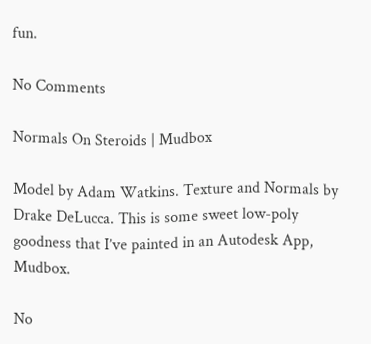fun.

No Comments

Normals On Steroids | Mudbox

Model by Adam Watkins. Texture and Normals by Drake DeLucca. This is some sweet low-poly goodness that I’ve painted in an Autodesk App, Mudbox.

No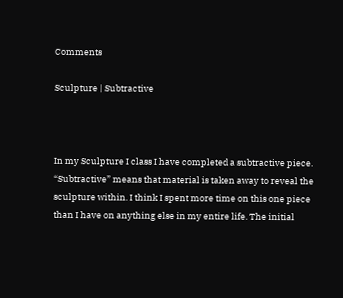Comments

Sculpture | Subtractive



In my Sculpture I class I have completed a subtractive piece. “Subtractive” means that material is taken away to reveal the sculpture within. I think I spent more time on this one piece than I have on anything else in my entire life. The initial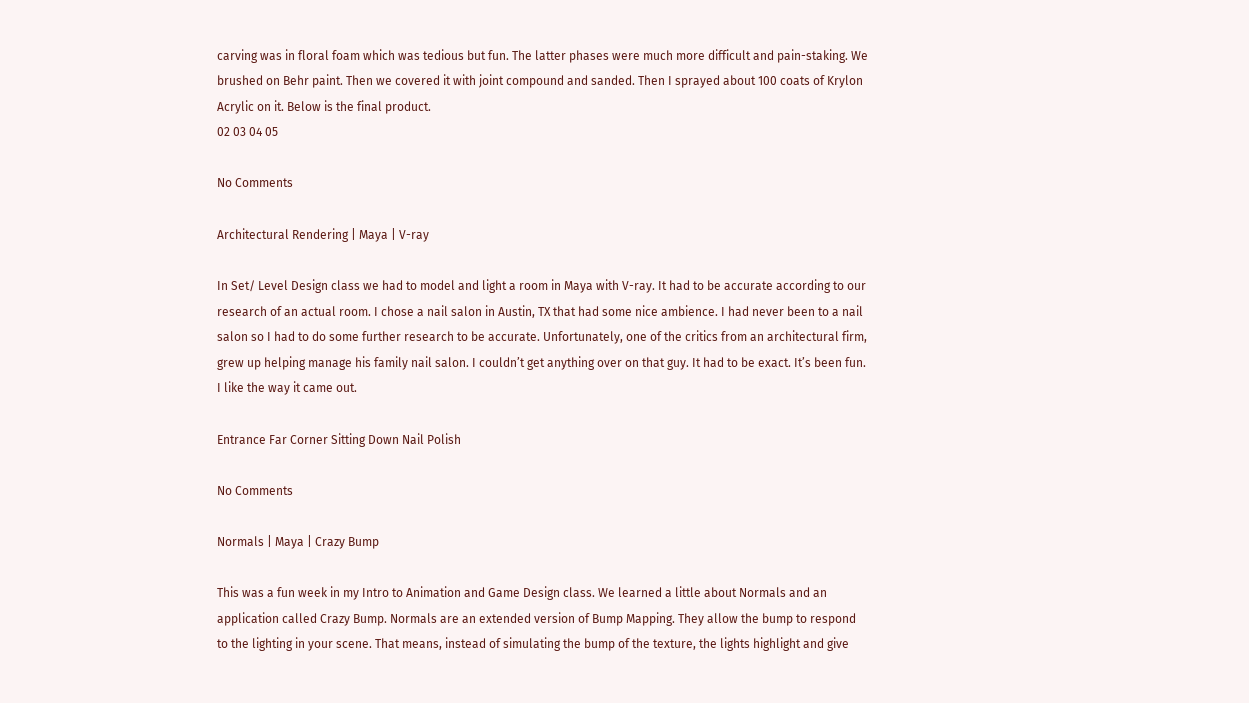carving was in floral foam which was tedious but fun. The latter phases were much more difficult and pain-staking. We brushed on Behr paint. Then we covered it with joint compound and sanded. Then I sprayed about 100 coats of Krylon Acrylic on it. Below is the final product.
02 03 04 05

No Comments

Architectural Rendering | Maya | V-ray

In Set/ Level Design class we had to model and light a room in Maya with V-ray. It had to be accurate according to our research of an actual room. I chose a nail salon in Austin, TX that had some nice ambience. I had never been to a nail salon so I had to do some further research to be accurate. Unfortunately, one of the critics from an architectural firm, grew up helping manage his family nail salon. I couldn’t get anything over on that guy. It had to be exact. It’s been fun. I like the way it came out.

Entrance Far Corner Sitting Down Nail Polish

No Comments

Normals | Maya | Crazy Bump

This was a fun week in my Intro to Animation and Game Design class. We learned a little about Normals and an application called Crazy Bump. Normals are an extended version of Bump Mapping. They allow the bump to respond to the lighting in your scene. That means, instead of simulating the bump of the texture, the lights highlight and give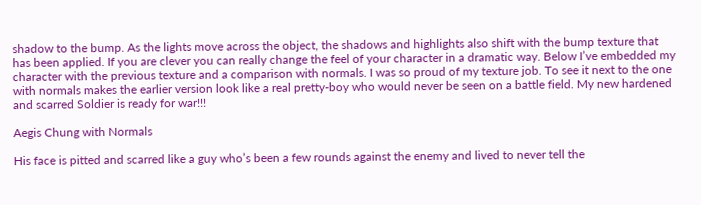shadow to the bump. As the lights move across the object, the shadows and highlights also shift with the bump texture that has been applied. If you are clever you can really change the feel of your character in a dramatic way. Below I’ve embedded my character with the previous texture and a comparison with normals. I was so proud of my texture job. To see it next to the one with normals makes the earlier version look like a real pretty-boy who would never be seen on a battle field. My new hardened and scarred Soldier is ready for war!!!

Aegis Chung with Normals

His face is pitted and scarred like a guy who’s been a few rounds against the enemy and lived to never tell the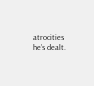atrocities he’s dealt.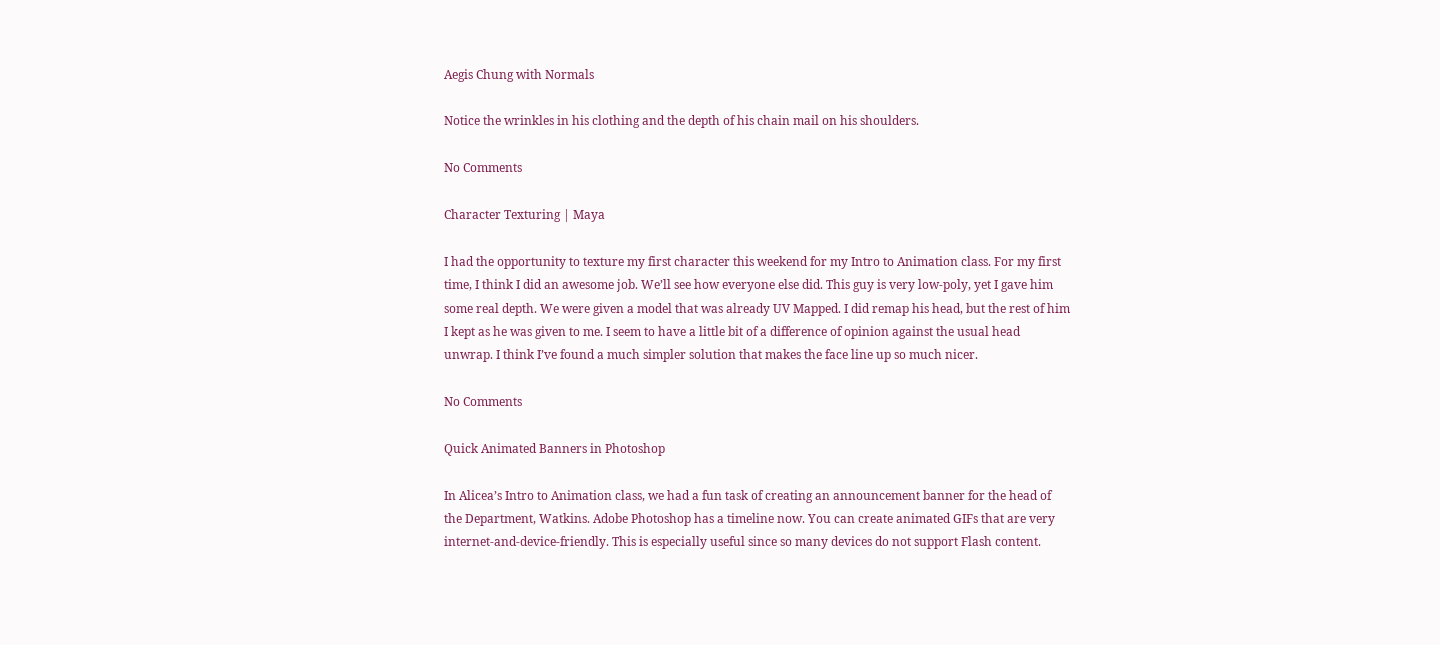Aegis Chung with Normals

Notice the wrinkles in his clothing and the depth of his chain mail on his shoulders.

No Comments

Character Texturing | Maya

I had the opportunity to texture my first character this weekend for my Intro to Animation class. For my first time, I think I did an awesome job. We’ll see how everyone else did. This guy is very low-poly, yet I gave him some real depth. We were given a model that was already UV Mapped. I did remap his head, but the rest of him I kept as he was given to me. I seem to have a little bit of a difference of opinion against the usual head unwrap. I think I’ve found a much simpler solution that makes the face line up so much nicer.

No Comments

Quick Animated Banners in Photoshop

In Alicea’s Intro to Animation class, we had a fun task of creating an announcement banner for the head of the Department, Watkins. Adobe Photoshop has a timeline now. You can create animated GIFs that are very internet-and-device-friendly. This is especially useful since so many devices do not support Flash content.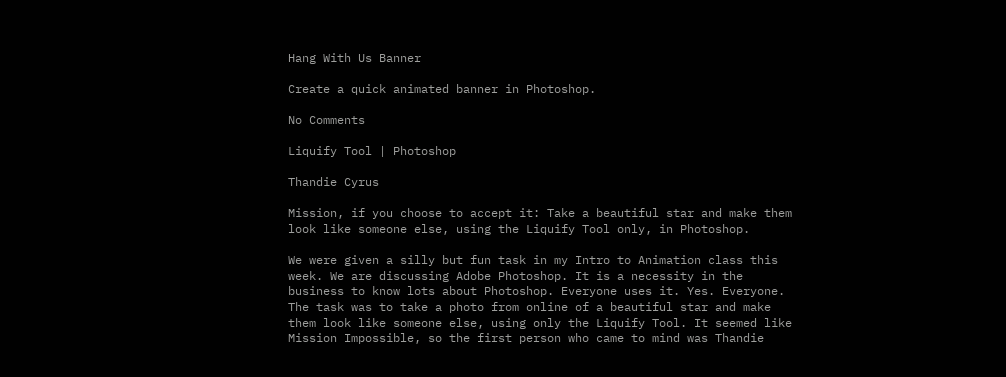Hang With Us Banner

Create a quick animated banner in Photoshop.

No Comments

Liquify Tool | Photoshop

Thandie Cyrus

Mission, if you choose to accept it: Take a beautiful star and make them look like someone else, using the Liquify Tool only, in Photoshop.

We were given a silly but fun task in my Intro to Animation class this week. We are discussing Adobe Photoshop. It is a necessity in the business to know lots about Photoshop. Everyone uses it. Yes. Everyone. The task was to take a photo from online of a beautiful star and make them look like someone else, using only the Liquify Tool. It seemed like Mission Impossible, so the first person who came to mind was Thandie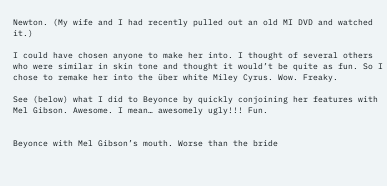Newton. (My wife and I had recently pulled out an old MI DVD and watched it.)

I could have chosen anyone to make her into. I thought of several others who were similar in skin tone and thought it would’t be quite as fun. So I chose to remake her into the über white Miley Cyrus. Wow. Freaky.

See (below) what I did to Beyonce by quickly conjoining her features with Mel Gibson. Awesome. I mean… awesomely ugly!!! Fun.


Beyonce with Mel Gibson’s mouth. Worse than the bride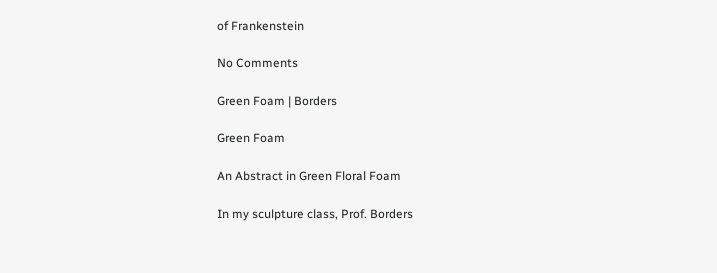of Frankenstein

No Comments

Green Foam | Borders

Green Foam

An Abstract in Green Floral Foam

In my sculpture class, Prof. Borders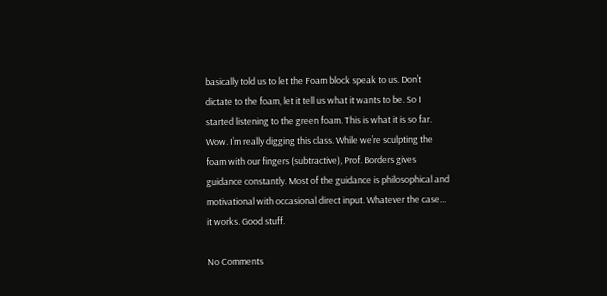basically told us to let the Foam block speak to us. Don’t dictate to the foam, let it tell us what it wants to be. So I started listening to the green foam. This is what it is so far. Wow. I’m really digging this class. While we’re sculpting the foam with our fingers (subtractive), Prof. Borders gives guidance constantly. Most of the guidance is philosophical and motivational with occasional direct input. Whatever the case… it works. Good stuff.

No Comments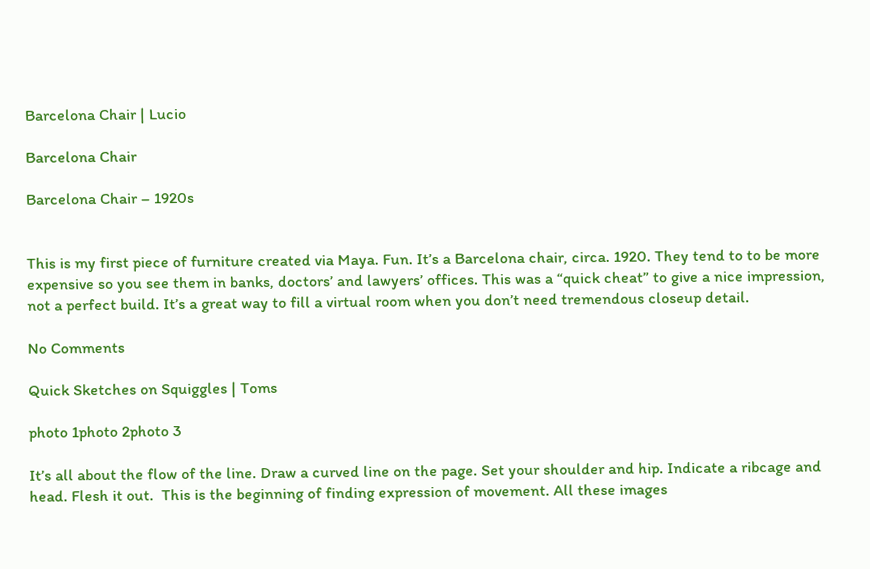Barcelona Chair | Lucio

Barcelona Chair

Barcelona Chair – 1920s


This is my first piece of furniture created via Maya. Fun. It’s a Barcelona chair, circa. 1920. They tend to to be more expensive so you see them in banks, doctors’ and lawyers’ offices. This was a “quick cheat” to give a nice impression, not a perfect build. It’s a great way to fill a virtual room when you don’t need tremendous closeup detail.

No Comments

Quick Sketches on Squiggles | Toms

photo 1photo 2photo 3

It’s all about the flow of the line. Draw a curved line on the page. Set your shoulder and hip. Indicate a ribcage and head. Flesh it out.  This is the beginning of finding expression of movement. All these images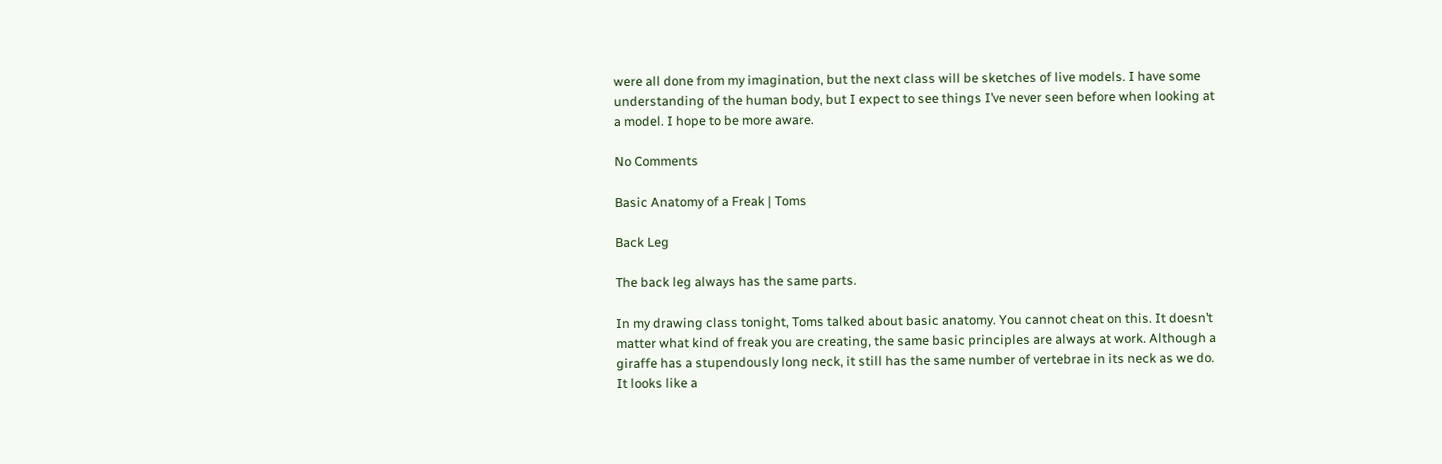were all done from my imagination, but the next class will be sketches of live models. I have some understanding of the human body, but I expect to see things I’ve never seen before when looking at a model. I hope to be more aware.

No Comments

Basic Anatomy of a Freak | Toms

Back Leg

The back leg always has the same parts.

In my drawing class tonight, Toms talked about basic anatomy. You cannot cheat on this. It doesn’t matter what kind of freak you are creating, the same basic principles are always at work. Although a giraffe has a stupendously long neck, it still has the same number of vertebrae in its neck as we do. It looks like a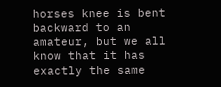horses knee is bent backward to an amateur, but we all know that it has exactly the same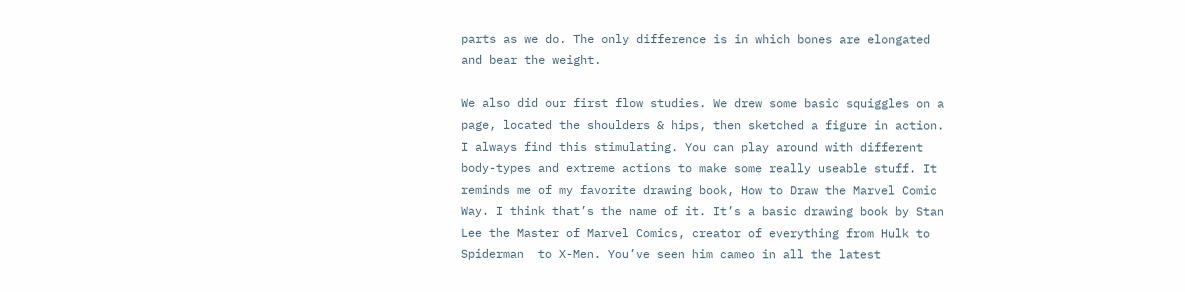parts as we do. The only difference is in which bones are elongated and bear the weight.

We also did our first flow studies. We drew some basic squiggles on a page, located the shoulders & hips, then sketched a figure in action. I always find this stimulating. You can play around with different body-types and extreme actions to make some really useable stuff. It reminds me of my favorite drawing book, How to Draw the Marvel Comic Way. I think that’s the name of it. It’s a basic drawing book by Stan Lee the Master of Marvel Comics, creator of everything from Hulk to Spiderman  to X-Men. You’ve seen him cameo in all the latest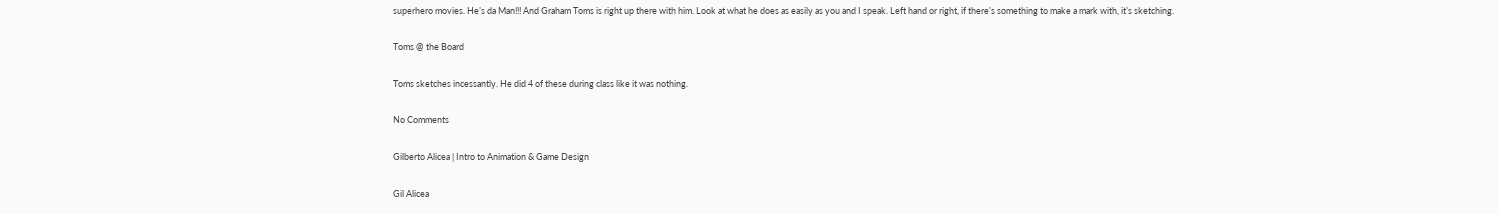superhero movies. He’s da Man!!! And Graham Toms is right up there with him. Look at what he does as easily as you and I speak. Left hand or right, if there’s something to make a mark with, it’s sketching.

Toms @ the Board

Toms sketches incessantly. He did 4 of these during class like it was nothing.

No Comments

Gilberto Alicea | Intro to Animation & Game Design

Gil Alicea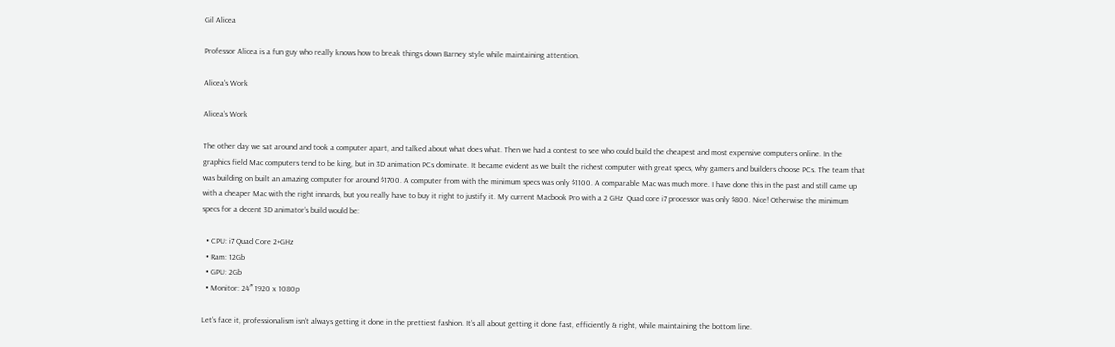Gil Alicea

Professor Alicea is a fun guy who really knows how to break things down Barney style while maintaining attention.

Alicea's Work

Alicea’s Work

The other day we sat around and took a computer apart, and talked about what does what. Then we had a contest to see who could build the cheapest and most expensive computers online. In the graphics field Mac computers tend to be king, but in 3D animation PCs dominate. It became evident as we built the richest computer with great specs, why gamers and builders choose PCs. The team that was building on built an amazing computer for around $1700. A computer from with the minimum specs was only $1100. A comparable Mac was much more. I have done this in the past and still came up with a cheaper Mac with the right innards, but you really have to buy it right to justify it. My current Macbook Pro with a 2 GHz  Quad core i7 processor was only $800. Nice! Otherwise the minimum specs for a decent 3D animator’s build would be:

  • CPU: i7 Quad Core 2+GHz
  • Ram: 12Gb
  • GPU: 2Gb
  • Monitor: 24″ 1920 x 1080p

Let’s face it, professionalism isn’t always getting it done in the prettiest fashion. It’s all about getting it done fast, efficiently & right, while maintaining the bottom line.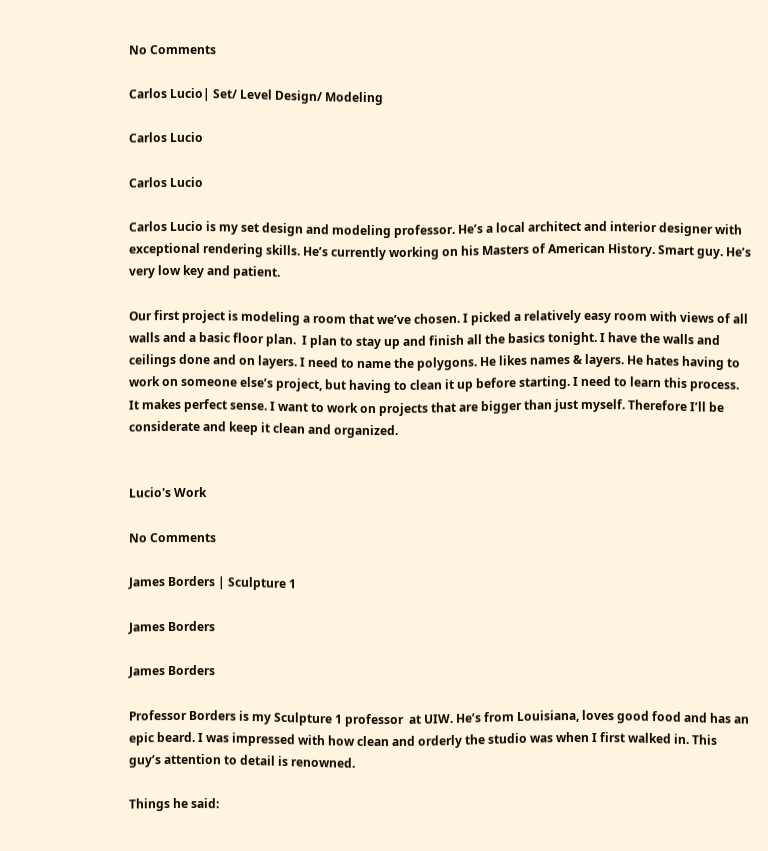No Comments

Carlos Lucio| Set/ Level Design/ Modeling

Carlos Lucio

Carlos Lucio

Carlos Lucio is my set design and modeling professor. He’s a local architect and interior designer with exceptional rendering skills. He’s currently working on his Masters of American History. Smart guy. He’s very low key and patient.

Our first project is modeling a room that we’ve chosen. I picked a relatively easy room with views of all walls and a basic floor plan.  I plan to stay up and finish all the basics tonight. I have the walls and ceilings done and on layers. I need to name the polygons. He likes names & layers. He hates having to work on someone else’s project, but having to clean it up before starting. I need to learn this process. It makes perfect sense. I want to work on projects that are bigger than just myself. Therefore I’ll be considerate and keep it clean and organized.


Lucio's Work

No Comments

James Borders | Sculpture 1

James Borders

James Borders

Professor Borders is my Sculpture 1 professor  at UIW. He’s from Louisiana, loves good food and has an epic beard. I was impressed with how clean and orderly the studio was when I first walked in. This guy’s attention to detail is renowned.

Things he said: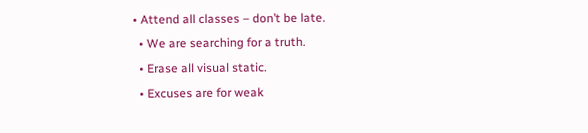• Attend all classes – don’t be late.
  • We are searching for a truth.
  • Erase all visual static.
  • Excuses are for weak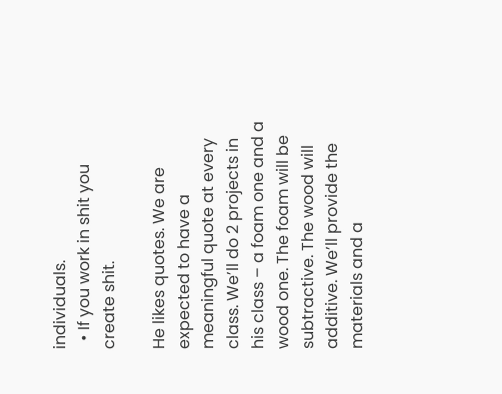individuals.
  • If you work in shit you create shit.

He likes quotes. We are expected to have a meaningful quote at every class. We’ll do 2 projects in his class – a foam one and a wood one. The foam will be subtractive. The wood will additive. We’ll provide the materials and a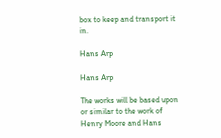box to keep and transport it in.

Hans Arp

Hans Arp

The works will be based upon or similar to the work of Henry Moore and Hans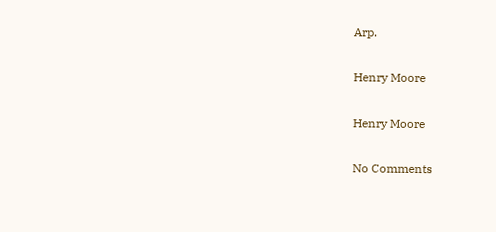Arp.

Henry Moore

Henry Moore

No Comments